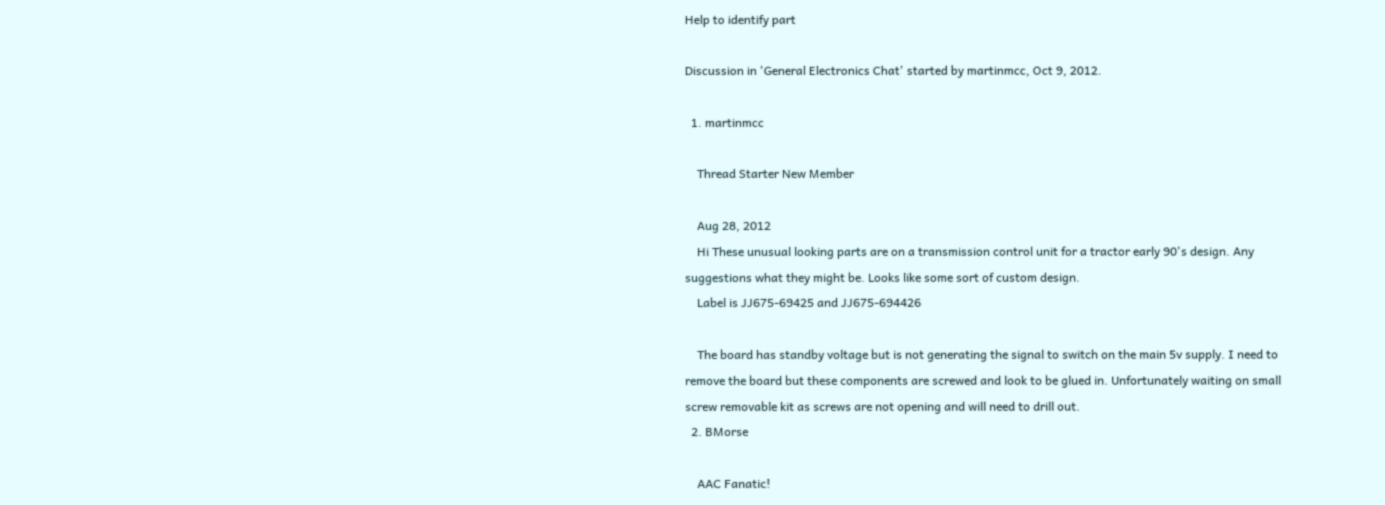Help to identify part

Discussion in 'General Electronics Chat' started by martinmcc, Oct 9, 2012.

  1. martinmcc

    Thread Starter New Member

    Aug 28, 2012
    Hi These unusual looking parts are on a transmission control unit for a tractor early 90's design. Any suggestions what they might be. Looks like some sort of custom design.
    Label is JJ675-69425 and JJ675-694426

    The board has standby voltage but is not generating the signal to switch on the main 5v supply. I need to remove the board but these components are screwed and look to be glued in. Unfortunately waiting on small screw removable kit as screws are not opening and will need to drill out.
  2. BMorse

    AAC Fanatic!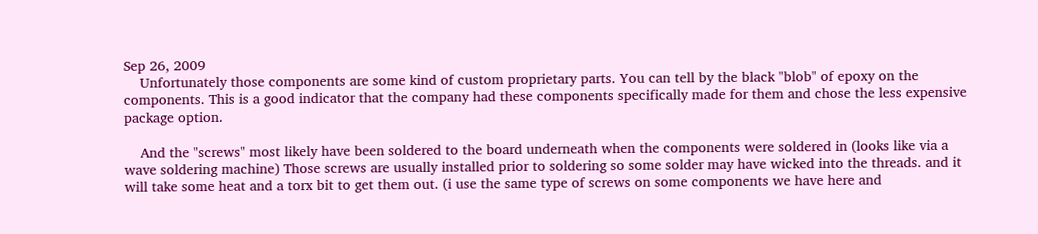Sep 26, 2009
    Unfortunately those components are some kind of custom proprietary parts. You can tell by the black "blob" of epoxy on the components. This is a good indicator that the company had these components specifically made for them and chose the less expensive package option.

    And the "screws" most likely have been soldered to the board underneath when the components were soldered in (looks like via a wave soldering machine) Those screws are usually installed prior to soldering so some solder may have wicked into the threads. and it will take some heat and a torx bit to get them out. (i use the same type of screws on some components we have here and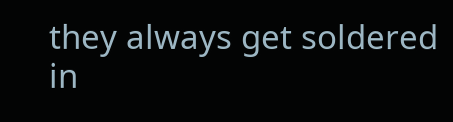they always get soldered in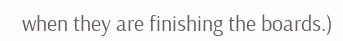when they are finishing the boards.)